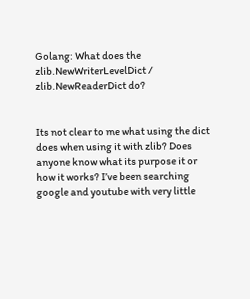Golang: What does the zlib.NewWriterLevelDict / zlib.NewReaderDict do?


Its not clear to me what using the dict does when using it with zlib? Does anyone know what its purpose it or how it works? I’ve been searching google and youtube with very little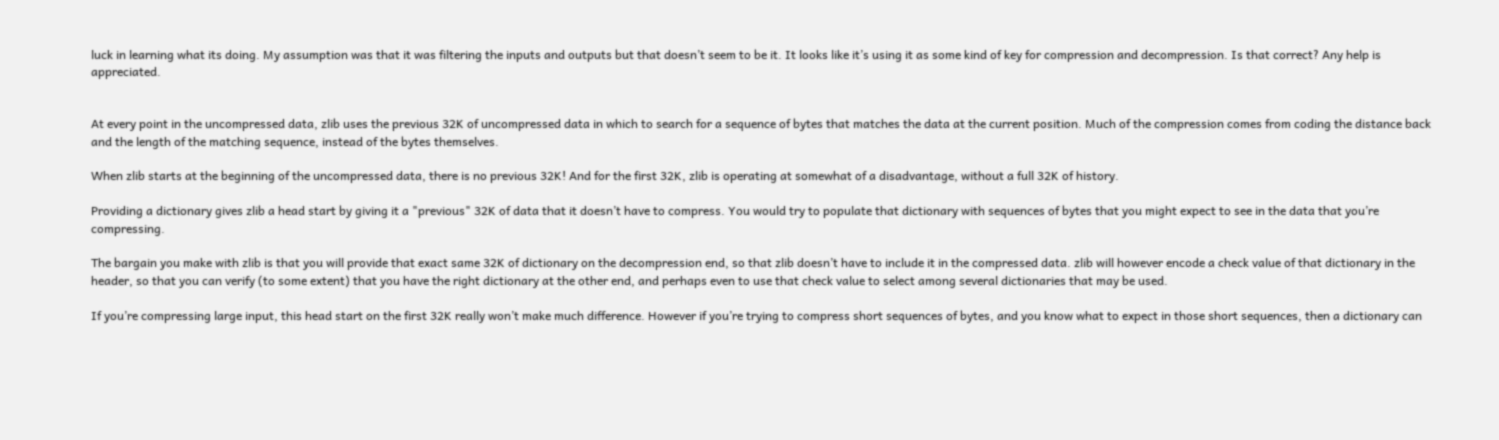luck in learning what its doing. My assumption was that it was filtering the inputs and outputs but that doesn’t seem to be it. It looks like it’s using it as some kind of key for compression and decompression. Is that correct? Any help is appreciated.


At every point in the uncompressed data, zlib uses the previous 32K of uncompressed data in which to search for a sequence of bytes that matches the data at the current position. Much of the compression comes from coding the distance back and the length of the matching sequence, instead of the bytes themselves.

When zlib starts at the beginning of the uncompressed data, there is no previous 32K! And for the first 32K, zlib is operating at somewhat of a disadvantage, without a full 32K of history.

Providing a dictionary gives zlib a head start by giving it a "previous" 32K of data that it doesn’t have to compress. You would try to populate that dictionary with sequences of bytes that you might expect to see in the data that you’re compressing.

The bargain you make with zlib is that you will provide that exact same 32K of dictionary on the decompression end, so that zlib doesn’t have to include it in the compressed data. zlib will however encode a check value of that dictionary in the header, so that you can verify (to some extent) that you have the right dictionary at the other end, and perhaps even to use that check value to select among several dictionaries that may be used.

If you’re compressing large input, this head start on the first 32K really won’t make much difference. However if you’re trying to compress short sequences of bytes, and you know what to expect in those short sequences, then a dictionary can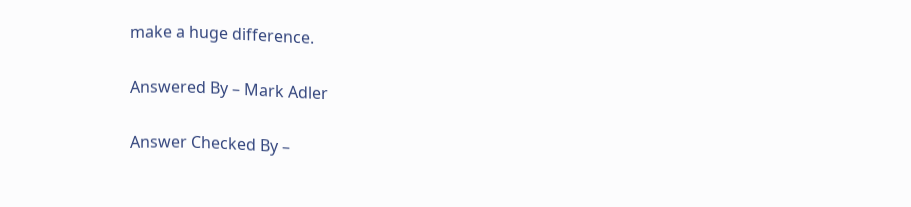make a huge difference.

Answered By – Mark Adler

Answer Checked By –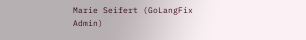Marie Seifert (GoLangFix Admin)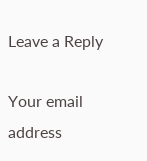Leave a Reply

Your email address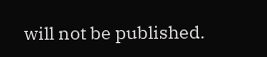will not be published.